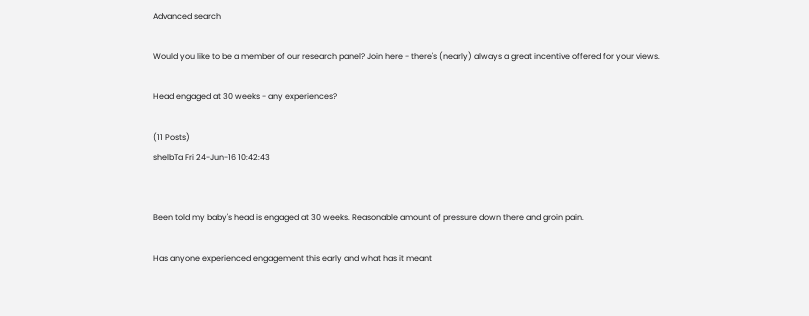Advanced search

Would you like to be a member of our research panel? Join here - there's (nearly) always a great incentive offered for your views.

Head engaged at 30 weeks - any experiences?

(11 Posts)
shelbTa Fri 24-Jun-16 10:42:43


Been told my baby's head is engaged at 30 weeks. Reasonable amount of pressure down there and groin pain.

Has anyone experienced engagement this early and what has it meant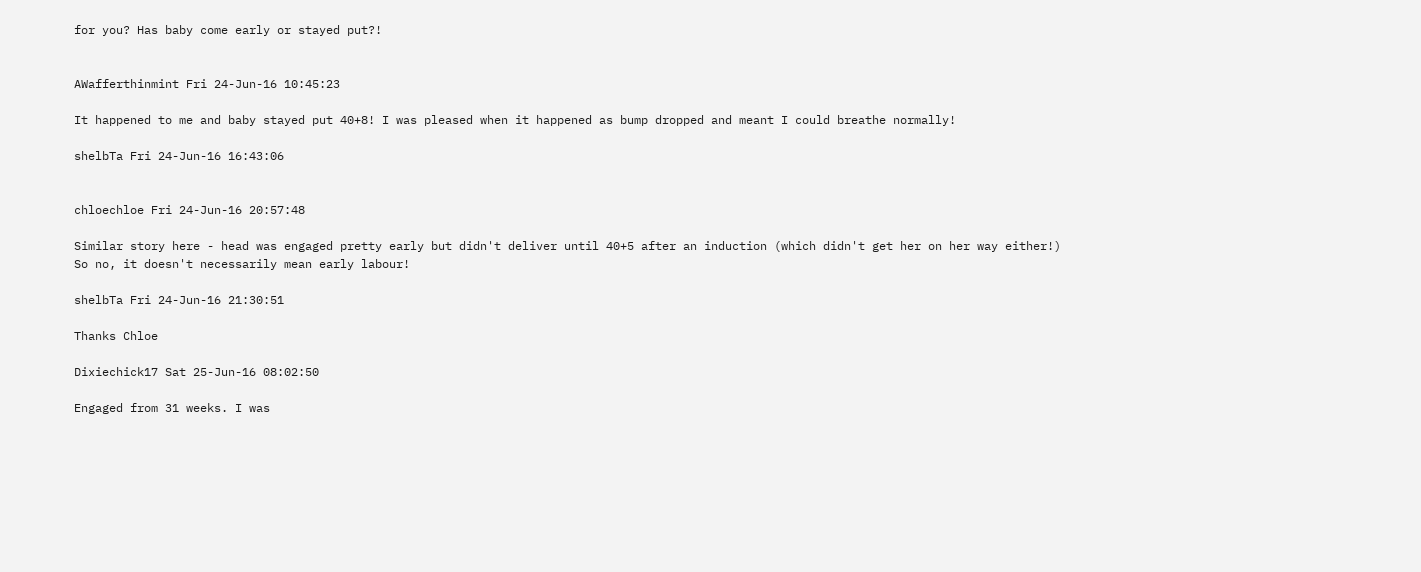for you? Has baby come early or stayed put?!


AWafferthinmint Fri 24-Jun-16 10:45:23

It happened to me and baby stayed put 40+8! I was pleased when it happened as bump dropped and meant I could breathe normally!

shelbTa Fri 24-Jun-16 16:43:06


chloechloe Fri 24-Jun-16 20:57:48

Similar story here - head was engaged pretty early but didn't deliver until 40+5 after an induction (which didn't get her on her way either!) So no, it doesn't necessarily mean early labour!

shelbTa Fri 24-Jun-16 21:30:51

Thanks Chloe

Dixiechick17 Sat 25-Jun-16 08:02:50

Engaged from 31 weeks. I was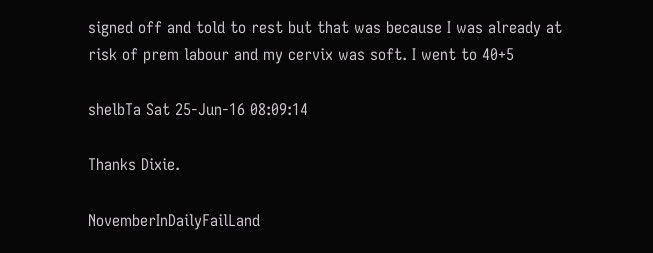signed off and told to rest but that was because I was already at risk of prem labour and my cervix was soft. I went to 40+5

shelbTa Sat 25-Jun-16 08:09:14

Thanks Dixie.

NovemberInDailyFailLand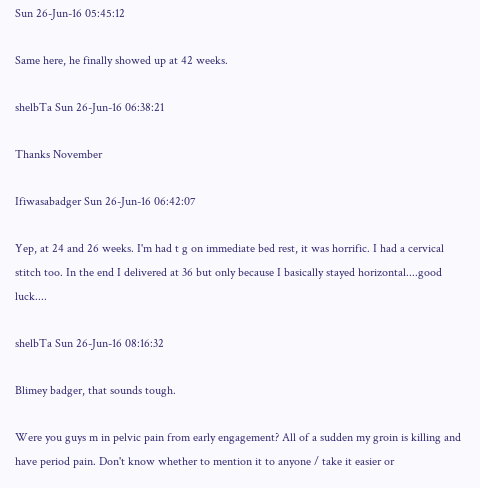Sun 26-Jun-16 05:45:12

Same here, he finally showed up at 42 weeks.

shelbTa Sun 26-Jun-16 06:38:21

Thanks November

Ifiwasabadger Sun 26-Jun-16 06:42:07

Yep, at 24 and 26 weeks. I'm had t g on immediate bed rest, it was horrific. I had a cervical stitch too. In the end I delivered at 36 but only because I basically stayed horizontal....good luck....

shelbTa Sun 26-Jun-16 08:16:32

Blimey badger, that sounds tough.

Were you guys m in pelvic pain from early engagement? All of a sudden my groin is killing and have period pain. Don't know whether to mention it to anyone / take it easier or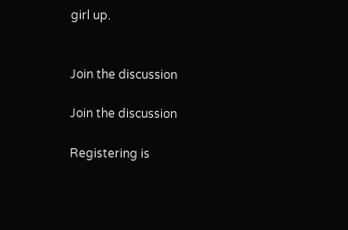girl up.


Join the discussion

Join the discussion

Registering is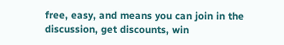free, easy, and means you can join in the discussion, get discounts, win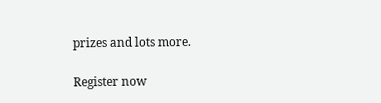prizes and lots more.

Register now